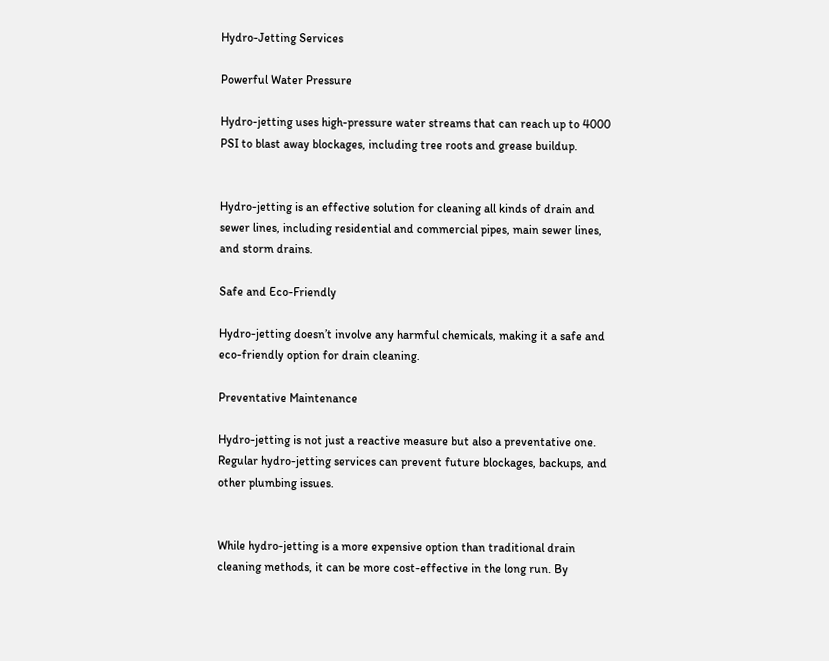Hydro-Jetting Services

Powerful Water Pressure

Hydro-jetting uses high-pressure water streams that can reach up to 4000 PSI to blast away blockages, including tree roots and grease buildup.


Hydro-jetting is an effective solution for cleaning all kinds of drain and sewer lines, including residential and commercial pipes, main sewer lines, and storm drains.

Safe and Eco-Friendly

Hydro-jetting doesn’t involve any harmful chemicals, making it a safe and eco-friendly option for drain cleaning.

Preventative Maintenance

Hydro-jetting is not just a reactive measure but also a preventative one. Regular hydro-jetting services can prevent future blockages, backups, and other plumbing issues.


While hydro-jetting is a more expensive option than traditional drain cleaning methods, it can be more cost-effective in the long run. By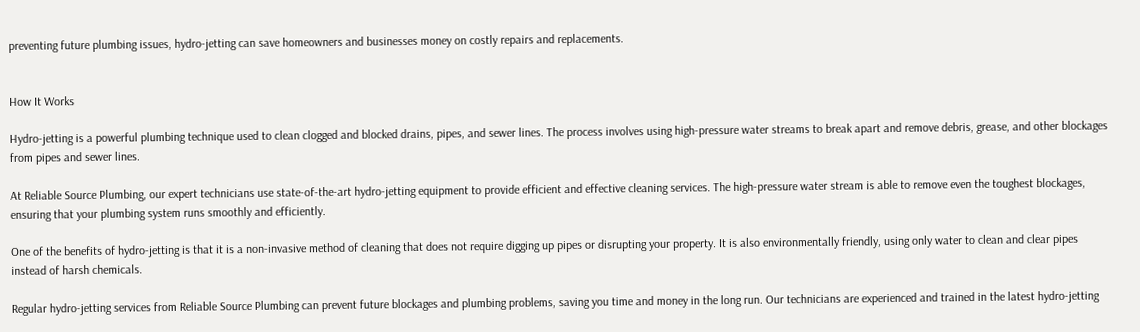preventing future plumbing issues, hydro-jetting can save homeowners and businesses money on costly repairs and replacements.


How It Works

Hydro-jetting is a powerful plumbing technique used to clean clogged and blocked drains, pipes, and sewer lines. The process involves using high-pressure water streams to break apart and remove debris, grease, and other blockages from pipes and sewer lines.

At Reliable Source Plumbing, our expert technicians use state-of-the-art hydro-jetting equipment to provide efficient and effective cleaning services. The high-pressure water stream is able to remove even the toughest blockages, ensuring that your plumbing system runs smoothly and efficiently.

One of the benefits of hydro-jetting is that it is a non-invasive method of cleaning that does not require digging up pipes or disrupting your property. It is also environmentally friendly, using only water to clean and clear pipes instead of harsh chemicals.

Regular hydro-jetting services from Reliable Source Plumbing can prevent future blockages and plumbing problems, saving you time and money in the long run. Our technicians are experienced and trained in the latest hydro-jetting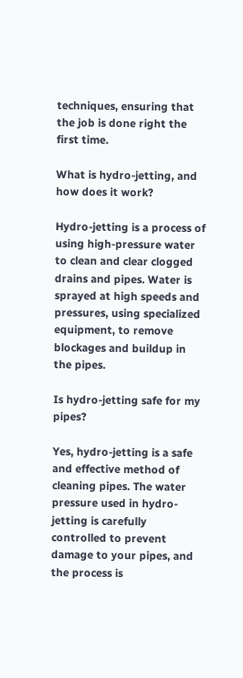techniques, ensuring that the job is done right the first time.

What is hydro-jetting, and how does it work?

Hydro-jetting is a process of using high-pressure water to clean and clear clogged drains and pipes. Water is sprayed at high speeds and pressures, using specialized equipment, to remove blockages and buildup in the pipes.

Is hydro-jetting safe for my pipes?

Yes, hydro-jetting is a safe and effective method of cleaning pipes. The water pressure used in hydro-jetting is carefully controlled to prevent damage to your pipes, and the process is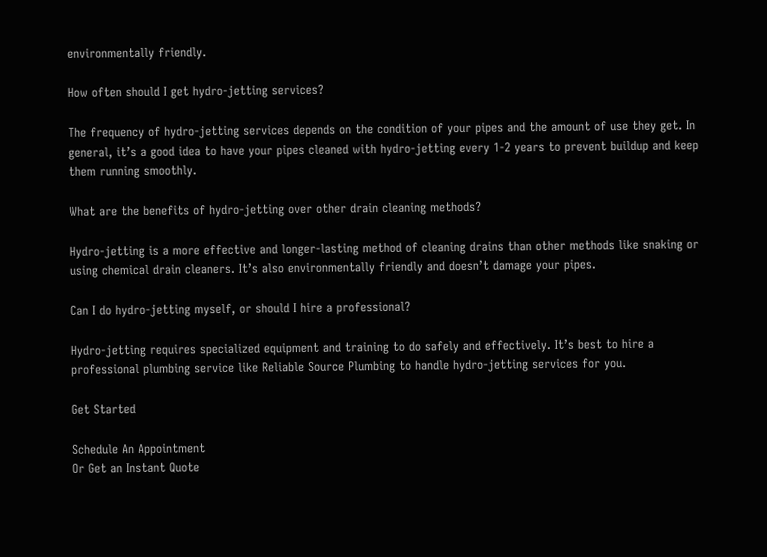environmentally friendly.

How often should I get hydro-jetting services?

The frequency of hydro-jetting services depends on the condition of your pipes and the amount of use they get. In general, it’s a good idea to have your pipes cleaned with hydro-jetting every 1-2 years to prevent buildup and keep them running smoothly.

What are the benefits of hydro-jetting over other drain cleaning methods?

Hydro-jetting is a more effective and longer-lasting method of cleaning drains than other methods like snaking or using chemical drain cleaners. It’s also environmentally friendly and doesn’t damage your pipes.

Can I do hydro-jetting myself, or should I hire a professional?

Hydro-jetting requires specialized equipment and training to do safely and effectively. It’s best to hire a professional plumbing service like Reliable Source Plumbing to handle hydro-jetting services for you.

Get Started

Schedule An Appointment
Or Get an Instant Quote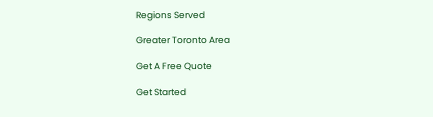Regions Served

Greater Toronto Area

Get A Free Quote

Get Started